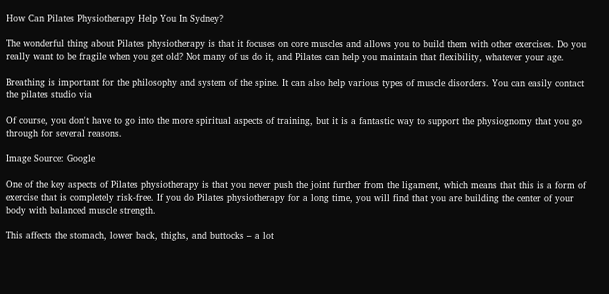How Can Pilates Physiotherapy Help You In Sydney?

The wonderful thing about Pilates physiotherapy is that it focuses on core muscles and allows you to build them with other exercises. Do you really want to be fragile when you get old? Not many of us do it, and Pilates can help you maintain that flexibility, whatever your age.

Breathing is important for the philosophy and system of the spine. It can also help various types of muscle disorders. You can easily contact the pilates studio via

Of course, you don't have to go into the more spiritual aspects of training, but it is a fantastic way to support the physiognomy that you go through for several reasons.

Image Source: Google

One of the key aspects of Pilates physiotherapy is that you never push the joint further from the ligament, which means that this is a form of exercise that is completely risk-free. If you do Pilates physiotherapy for a long time, you will find that you are building the center of your body with balanced muscle strength.

This affects the stomach, lower back, thighs, and buttocks – a lot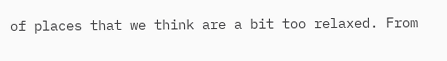of places that we think are a bit too relaxed. From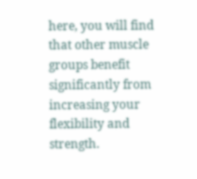here, you will find that other muscle groups benefit significantly from increasing your flexibility and strength.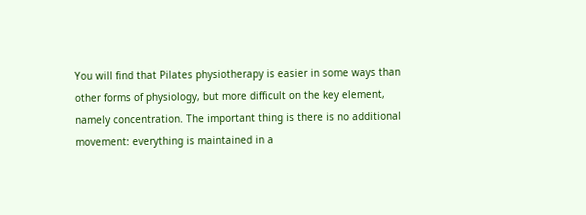You will find that Pilates physiotherapy is easier in some ways than other forms of physiology, but more difficult on the key element, namely concentration. The important thing is there is no additional movement: everything is maintained in a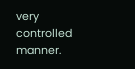very controlled manner.